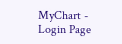MyChart - Login Page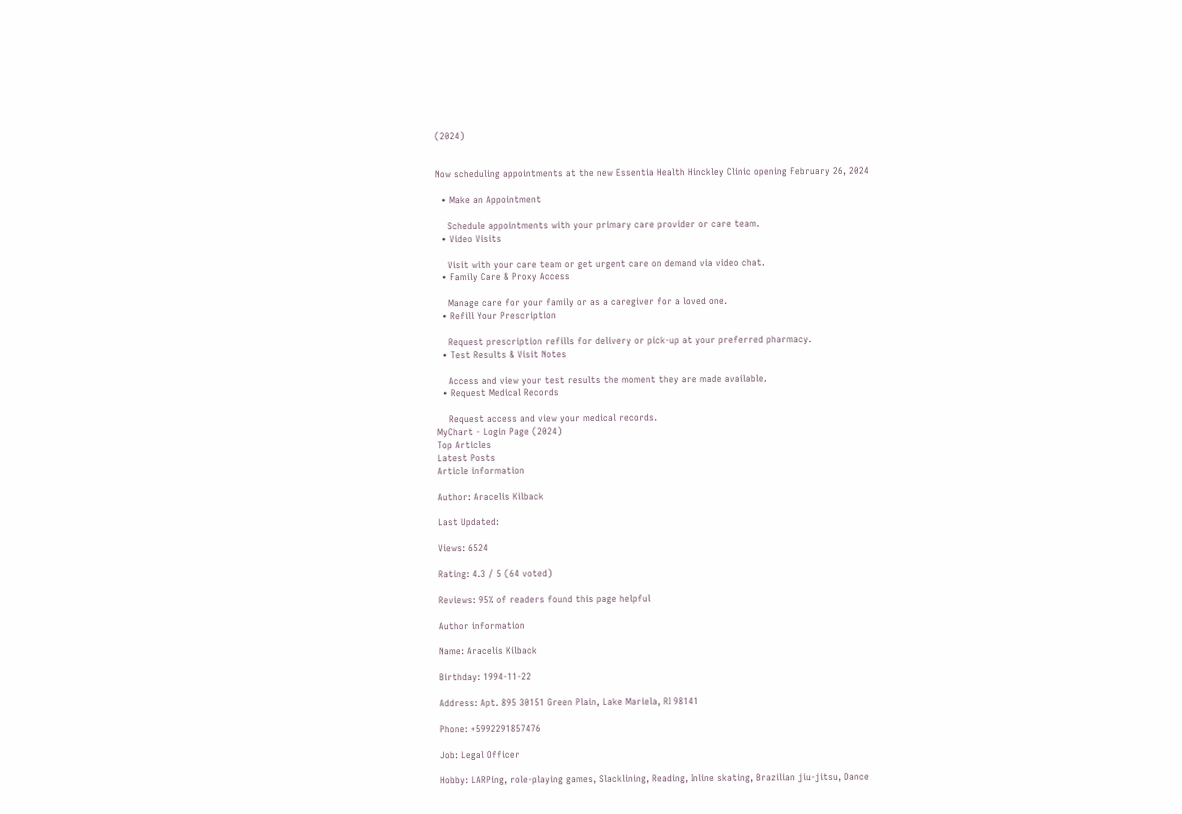(2024)


Now scheduling appointments at the new Essentia Health Hinckley Clinic opening February 26, 2024

  • Make an Appointment

    Schedule appointments with your primary care provider or care team.
  • Video Visits

    Visit with your care team or get urgent care on demand via video chat.
  • Family Care & Proxy Access

    Manage care for your family or as a caregiver for a loved one.
  • Refill Your Prescription

    Request prescription refills for delivery or pick-up at your preferred pharmacy.
  • Test Results & Visit Notes

    Access and view your test results the moment they are made available.
  • Request Medical Records

    Request access and view your medical records.
MyChart - Login Page (2024)
Top Articles
Latest Posts
Article information

Author: Aracelis Kilback

Last Updated:

Views: 6524

Rating: 4.3 / 5 (64 voted)

Reviews: 95% of readers found this page helpful

Author information

Name: Aracelis Kilback

Birthday: 1994-11-22

Address: Apt. 895 30151 Green Plain, Lake Mariela, RI 98141

Phone: +5992291857476

Job: Legal Officer

Hobby: LARPing, role-playing games, Slacklining, Reading, Inline skating, Brazilian jiu-jitsu, Dance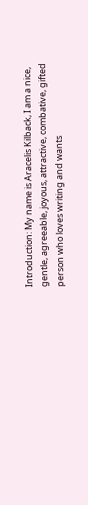Introduction: My name is Aracelis Kilback, I am a nice, gentle, agreeable, joyous, attractive, combative, gifted person who loves writing and wants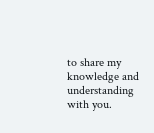to share my knowledge and understanding with you.